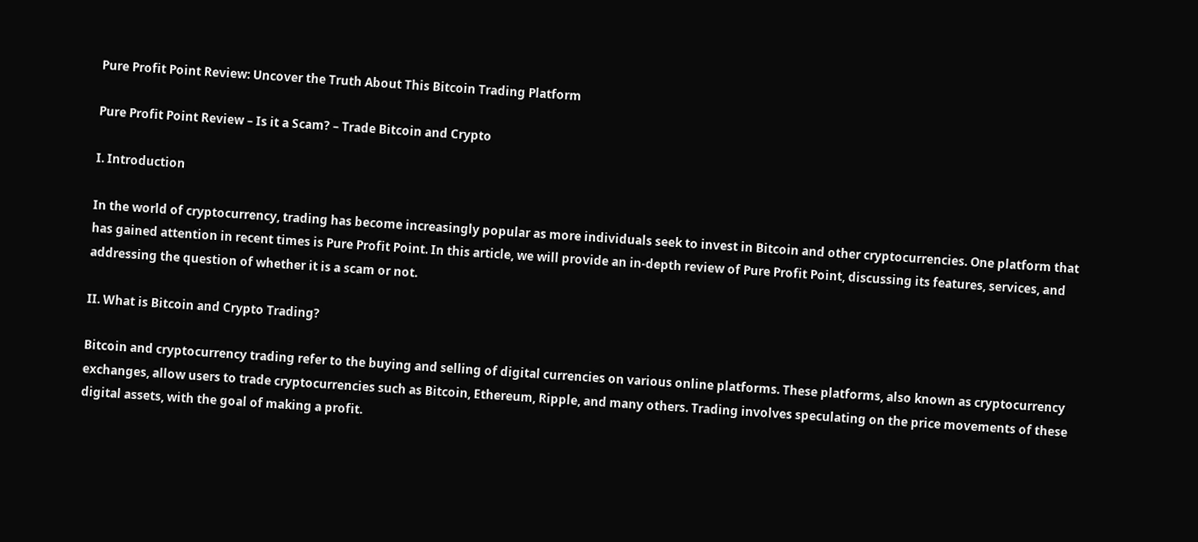Pure Profit Point Review: Uncover the Truth About This Bitcoin Trading Platform

Pure Profit Point Review – Is it a Scam? – Trade Bitcoin and Crypto

I. Introduction

In the world of cryptocurrency, trading has become increasingly popular as more individuals seek to invest in Bitcoin and other cryptocurrencies. One platform that has gained attention in recent times is Pure Profit Point. In this article, we will provide an in-depth review of Pure Profit Point, discussing its features, services, and addressing the question of whether it is a scam or not.

II. What is Bitcoin and Crypto Trading?

Bitcoin and cryptocurrency trading refer to the buying and selling of digital currencies on various online platforms. These platforms, also known as cryptocurrency exchanges, allow users to trade cryptocurrencies such as Bitcoin, Ethereum, Ripple, and many others. Trading involves speculating on the price movements of these digital assets, with the goal of making a profit.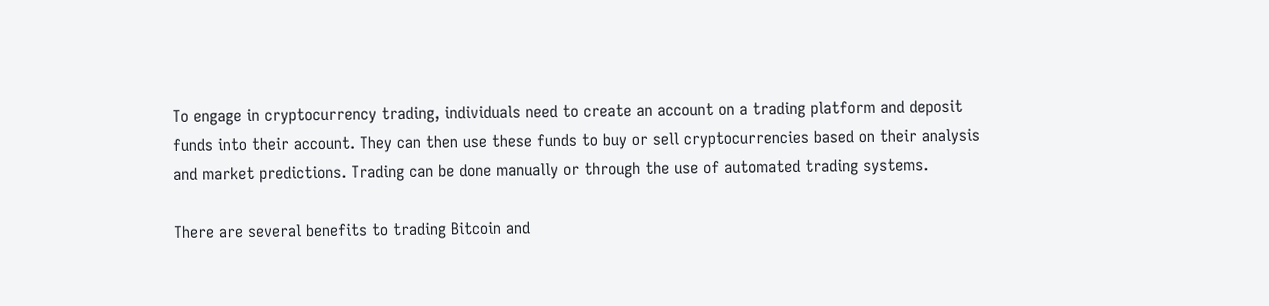To engage in cryptocurrency trading, individuals need to create an account on a trading platform and deposit funds into their account. They can then use these funds to buy or sell cryptocurrencies based on their analysis and market predictions. Trading can be done manually or through the use of automated trading systems.

There are several benefits to trading Bitcoin and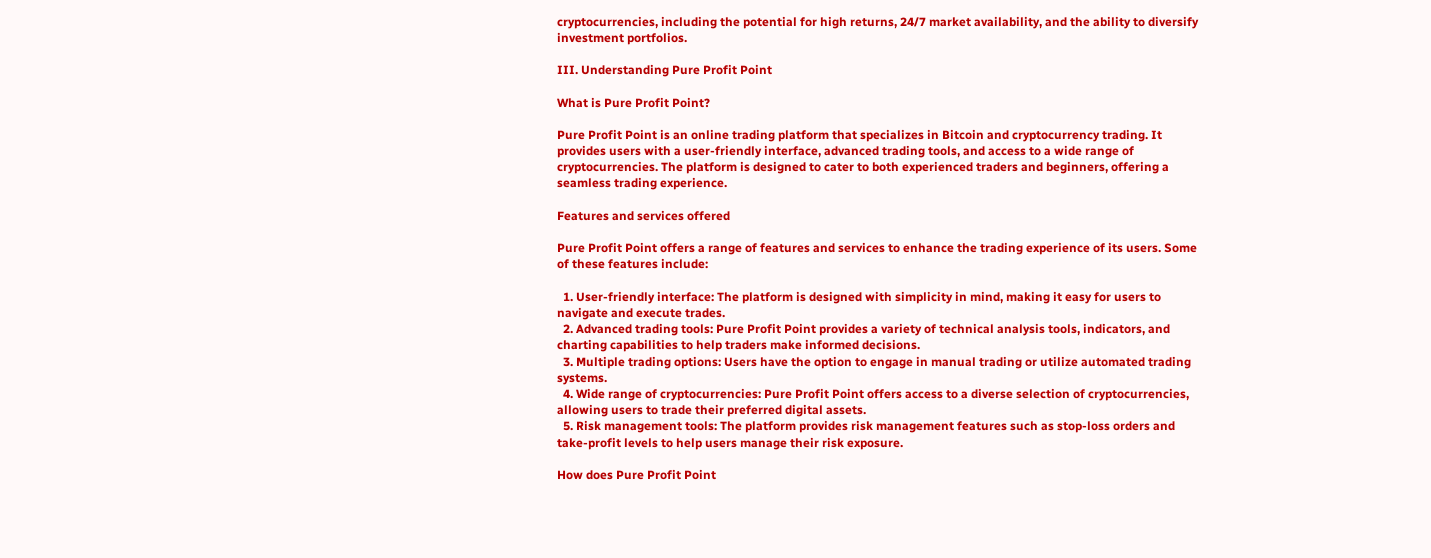cryptocurrencies, including the potential for high returns, 24/7 market availability, and the ability to diversify investment portfolios.

III. Understanding Pure Profit Point

What is Pure Profit Point?

Pure Profit Point is an online trading platform that specializes in Bitcoin and cryptocurrency trading. It provides users with a user-friendly interface, advanced trading tools, and access to a wide range of cryptocurrencies. The platform is designed to cater to both experienced traders and beginners, offering a seamless trading experience.

Features and services offered

Pure Profit Point offers a range of features and services to enhance the trading experience of its users. Some of these features include:

  1. User-friendly interface: The platform is designed with simplicity in mind, making it easy for users to navigate and execute trades.
  2. Advanced trading tools: Pure Profit Point provides a variety of technical analysis tools, indicators, and charting capabilities to help traders make informed decisions.
  3. Multiple trading options: Users have the option to engage in manual trading or utilize automated trading systems.
  4. Wide range of cryptocurrencies: Pure Profit Point offers access to a diverse selection of cryptocurrencies, allowing users to trade their preferred digital assets.
  5. Risk management tools: The platform provides risk management features such as stop-loss orders and take-profit levels to help users manage their risk exposure.

How does Pure Profit Point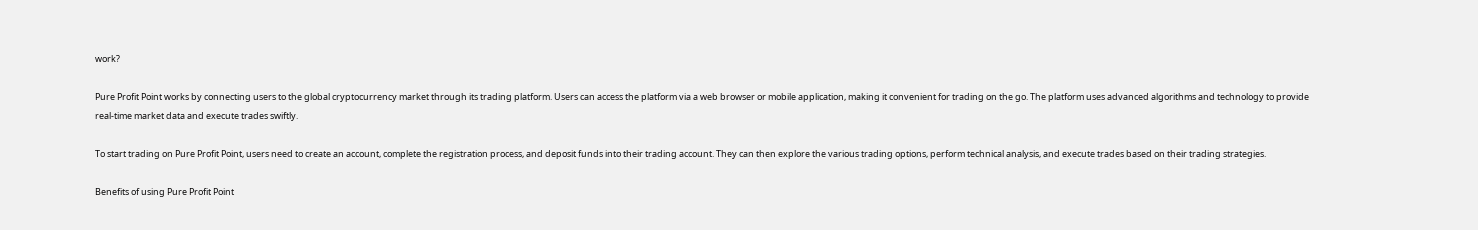work?

Pure Profit Point works by connecting users to the global cryptocurrency market through its trading platform. Users can access the platform via a web browser or mobile application, making it convenient for trading on the go. The platform uses advanced algorithms and technology to provide real-time market data and execute trades swiftly.

To start trading on Pure Profit Point, users need to create an account, complete the registration process, and deposit funds into their trading account. They can then explore the various trading options, perform technical analysis, and execute trades based on their trading strategies.

Benefits of using Pure Profit Point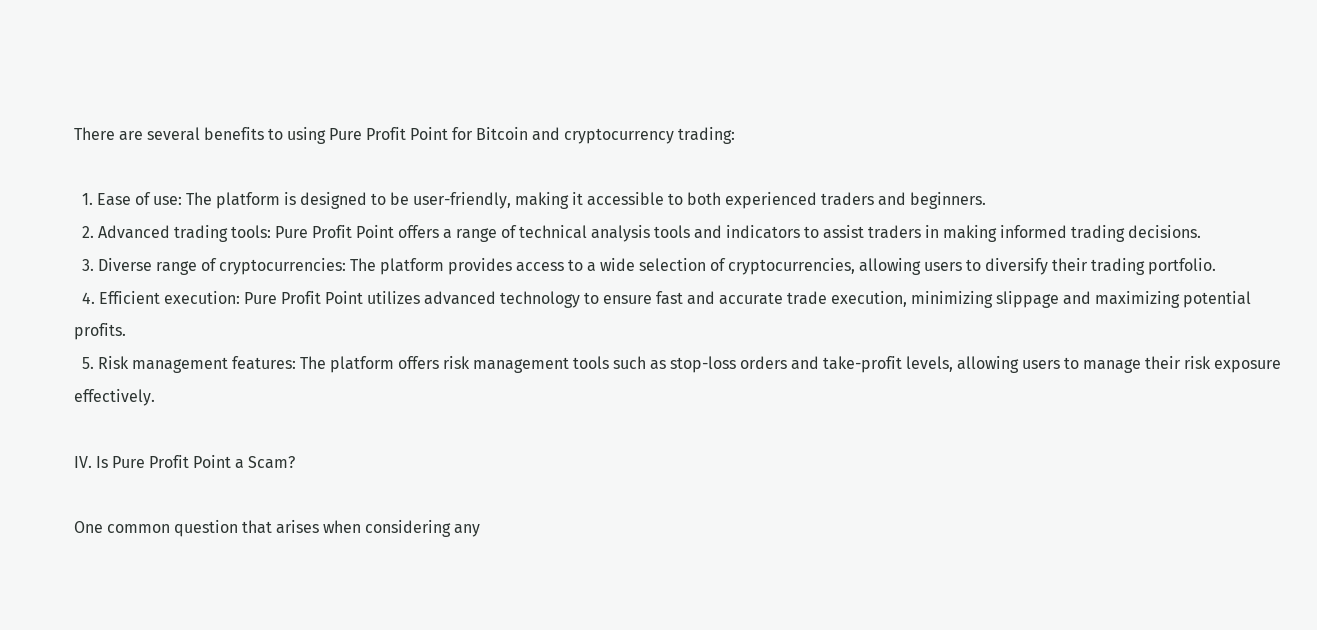There are several benefits to using Pure Profit Point for Bitcoin and cryptocurrency trading:

  1. Ease of use: The platform is designed to be user-friendly, making it accessible to both experienced traders and beginners.
  2. Advanced trading tools: Pure Profit Point offers a range of technical analysis tools and indicators to assist traders in making informed trading decisions.
  3. Diverse range of cryptocurrencies: The platform provides access to a wide selection of cryptocurrencies, allowing users to diversify their trading portfolio.
  4. Efficient execution: Pure Profit Point utilizes advanced technology to ensure fast and accurate trade execution, minimizing slippage and maximizing potential profits.
  5. Risk management features: The platform offers risk management tools such as stop-loss orders and take-profit levels, allowing users to manage their risk exposure effectively.

IV. Is Pure Profit Point a Scam?

One common question that arises when considering any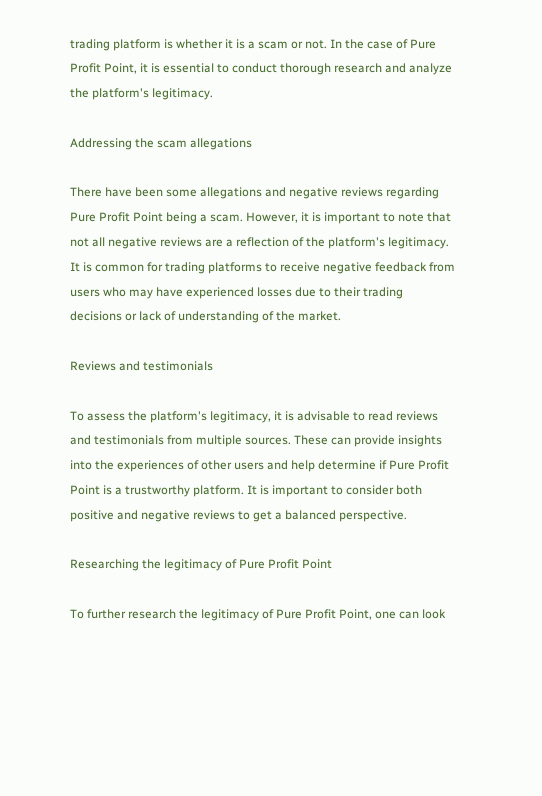trading platform is whether it is a scam or not. In the case of Pure Profit Point, it is essential to conduct thorough research and analyze the platform's legitimacy.

Addressing the scam allegations

There have been some allegations and negative reviews regarding Pure Profit Point being a scam. However, it is important to note that not all negative reviews are a reflection of the platform's legitimacy. It is common for trading platforms to receive negative feedback from users who may have experienced losses due to their trading decisions or lack of understanding of the market.

Reviews and testimonials

To assess the platform's legitimacy, it is advisable to read reviews and testimonials from multiple sources. These can provide insights into the experiences of other users and help determine if Pure Profit Point is a trustworthy platform. It is important to consider both positive and negative reviews to get a balanced perspective.

Researching the legitimacy of Pure Profit Point

To further research the legitimacy of Pure Profit Point, one can look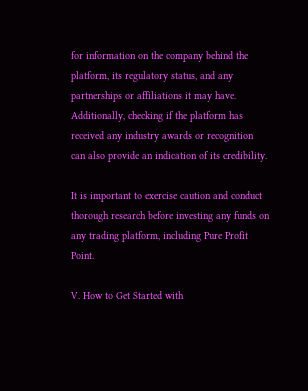for information on the company behind the platform, its regulatory status, and any partnerships or affiliations it may have. Additionally, checking if the platform has received any industry awards or recognition can also provide an indication of its credibility.

It is important to exercise caution and conduct thorough research before investing any funds on any trading platform, including Pure Profit Point.

V. How to Get Started with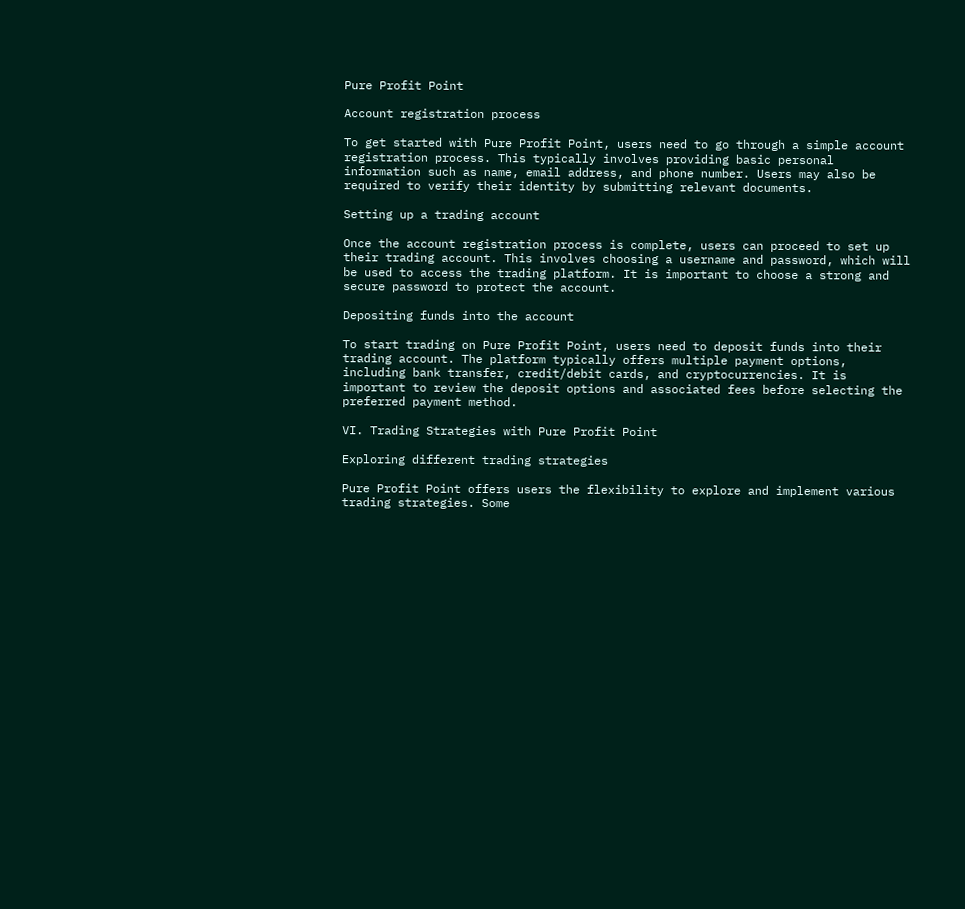Pure Profit Point

Account registration process

To get started with Pure Profit Point, users need to go through a simple account registration process. This typically involves providing basic personal information such as name, email address, and phone number. Users may also be required to verify their identity by submitting relevant documents.

Setting up a trading account

Once the account registration process is complete, users can proceed to set up their trading account. This involves choosing a username and password, which will be used to access the trading platform. It is important to choose a strong and secure password to protect the account.

Depositing funds into the account

To start trading on Pure Profit Point, users need to deposit funds into their trading account. The platform typically offers multiple payment options, including bank transfer, credit/debit cards, and cryptocurrencies. It is important to review the deposit options and associated fees before selecting the preferred payment method.

VI. Trading Strategies with Pure Profit Point

Exploring different trading strategies

Pure Profit Point offers users the flexibility to explore and implement various trading strategies. Some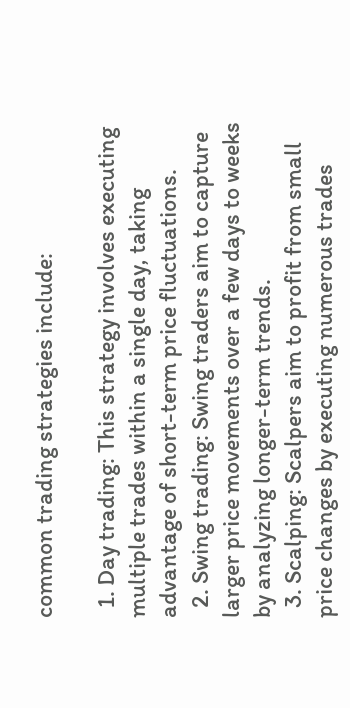common trading strategies include:

  1. Day trading: This strategy involves executing multiple trades within a single day, taking advantage of short-term price fluctuations.
  2. Swing trading: Swing traders aim to capture larger price movements over a few days to weeks by analyzing longer-term trends.
  3. Scalping: Scalpers aim to profit from small price changes by executing numerous trades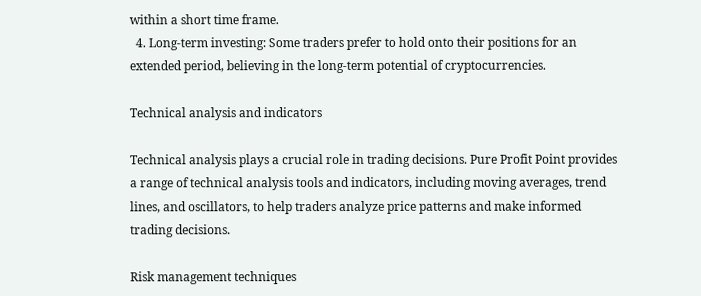within a short time frame.
  4. Long-term investing: Some traders prefer to hold onto their positions for an extended period, believing in the long-term potential of cryptocurrencies.

Technical analysis and indicators

Technical analysis plays a crucial role in trading decisions. Pure Profit Point provides a range of technical analysis tools and indicators, including moving averages, trend lines, and oscillators, to help traders analyze price patterns and make informed trading decisions.

Risk management techniques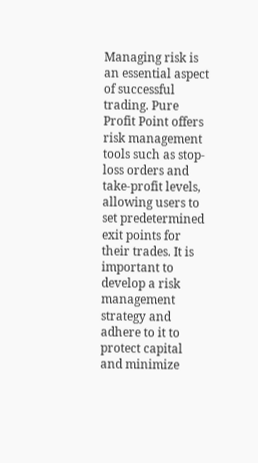Managing risk is an essential aspect of successful trading. Pure Profit Point offers risk management tools such as stop-loss orders and take-profit levels, allowing users to set predetermined exit points for their trades. It is important to develop a risk management strategy and adhere to it to protect capital and minimize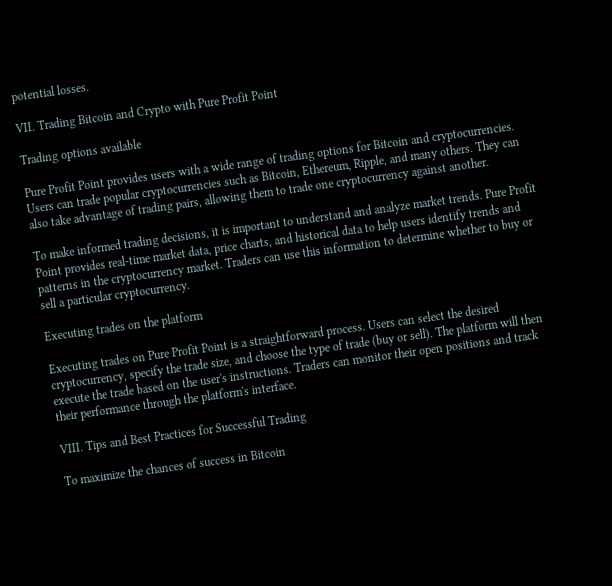potential losses.

VII. Trading Bitcoin and Crypto with Pure Profit Point

Trading options available

Pure Profit Point provides users with a wide range of trading options for Bitcoin and cryptocurrencies. Users can trade popular cryptocurrencies such as Bitcoin, Ethereum, Ripple, and many others. They can also take advantage of trading pairs, allowing them to trade one cryptocurrency against another.

To make informed trading decisions, it is important to understand and analyze market trends. Pure Profit Point provides real-time market data, price charts, and historical data to help users identify trends and patterns in the cryptocurrency market. Traders can use this information to determine whether to buy or sell a particular cryptocurrency.

Executing trades on the platform

Executing trades on Pure Profit Point is a straightforward process. Users can select the desired cryptocurrency, specify the trade size, and choose the type of trade (buy or sell). The platform will then execute the trade based on the user's instructions. Traders can monitor their open positions and track their performance through the platform's interface.

VIII. Tips and Best Practices for Successful Trading

To maximize the chances of success in Bitcoin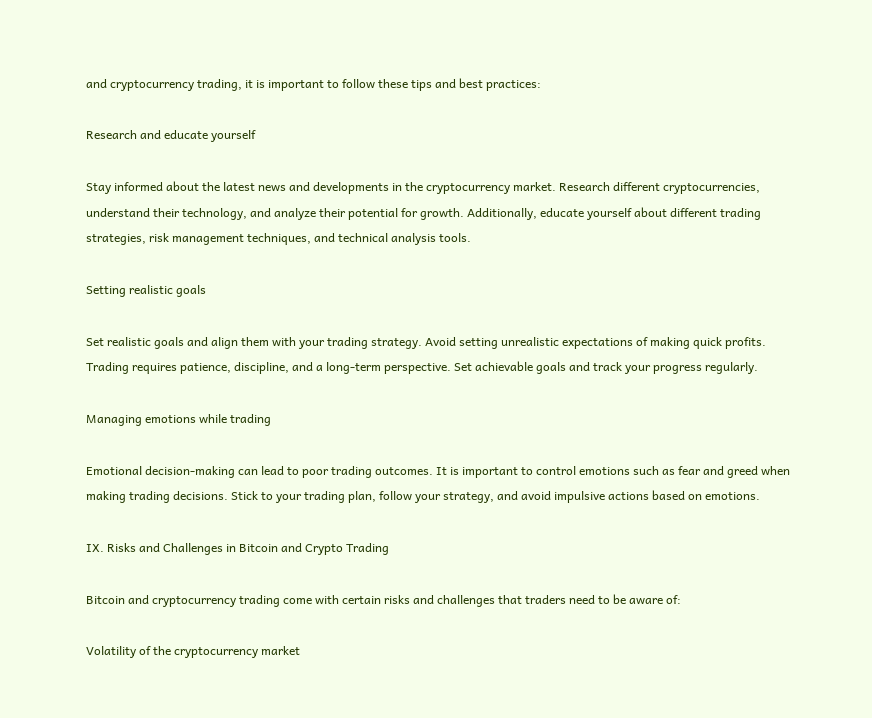and cryptocurrency trading, it is important to follow these tips and best practices:

Research and educate yourself

Stay informed about the latest news and developments in the cryptocurrency market. Research different cryptocurrencies, understand their technology, and analyze their potential for growth. Additionally, educate yourself about different trading strategies, risk management techniques, and technical analysis tools.

Setting realistic goals

Set realistic goals and align them with your trading strategy. Avoid setting unrealistic expectations of making quick profits. Trading requires patience, discipline, and a long-term perspective. Set achievable goals and track your progress regularly.

Managing emotions while trading

Emotional decision-making can lead to poor trading outcomes. It is important to control emotions such as fear and greed when making trading decisions. Stick to your trading plan, follow your strategy, and avoid impulsive actions based on emotions.

IX. Risks and Challenges in Bitcoin and Crypto Trading

Bitcoin and cryptocurrency trading come with certain risks and challenges that traders need to be aware of:

Volatility of the cryptocurrency market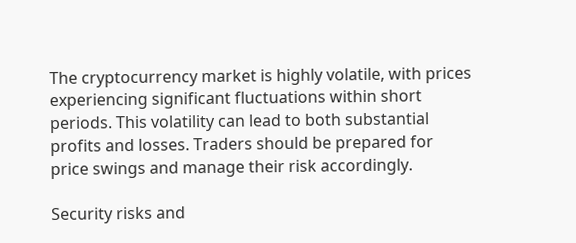The cryptocurrency market is highly volatile, with prices experiencing significant fluctuations within short periods. This volatility can lead to both substantial profits and losses. Traders should be prepared for price swings and manage their risk accordingly.

Security risks and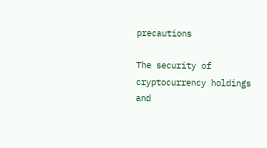precautions

The security of cryptocurrency holdings and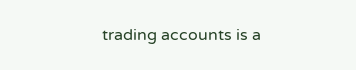trading accounts is a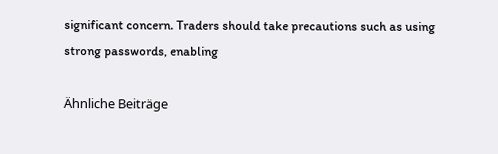significant concern. Traders should take precautions such as using strong passwords, enabling

Ähnliche Beiträge